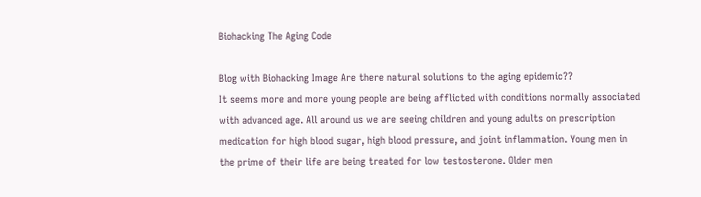Biohacking The Aging Code

Blog with Biohacking Image Are there natural solutions to the aging epidemic??
It seems more and more young people are being afflicted with conditions normally associated with advanced age. All around us we are seeing children and young adults on prescription medication for high blood sugar, high blood pressure, and joint inflammation. Young men in the prime of their life are being treated for low testosterone. Older men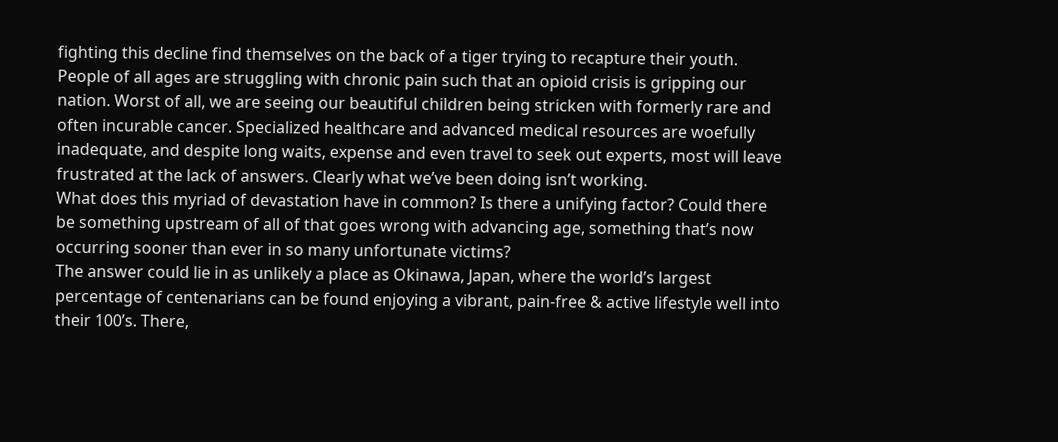fighting this decline find themselves on the back of a tiger trying to recapture their youth. People of all ages are struggling with chronic pain such that an opioid crisis is gripping our nation. Worst of all, we are seeing our beautiful children being stricken with formerly rare and often incurable cancer. Specialized healthcare and advanced medical resources are woefully inadequate, and despite long waits, expense and even travel to seek out experts, most will leave frustrated at the lack of answers. Clearly what we’ve been doing isn’t working.
What does this myriad of devastation have in common? Is there a unifying factor? Could there be something upstream of all of that goes wrong with advancing age, something that’s now occurring sooner than ever in so many unfortunate victims?
The answer could lie in as unlikely a place as Okinawa, Japan, where the world’s largest percentage of centenarians can be found enjoying a vibrant, pain-free & active lifestyle well into their 100’s. There,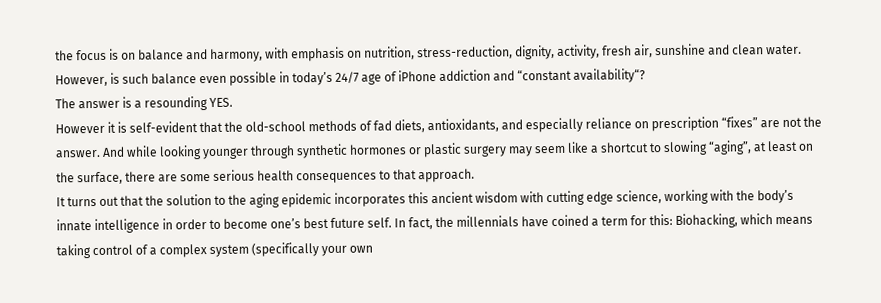the focus is on balance and harmony, with emphasis on nutrition, stress-reduction, dignity, activity, fresh air, sunshine and clean water. However, is such balance even possible in today’s 24/7 age of iPhone addiction and “constant availability“?
The answer is a resounding YES.
However it is self-evident that the old-school methods of fad diets, antioxidants, and especially reliance on prescription “fixes” are not the answer. And while looking younger through synthetic hormones or plastic surgery may seem like a shortcut to slowing “aging”, at least on the surface, there are some serious health consequences to that approach.
It turns out that the solution to the aging epidemic incorporates this ancient wisdom with cutting edge science, working with the body’s innate intelligence in order to become one’s best future self. In fact, the millennials have coined a term for this: Biohacking, which means taking control of a complex system (specifically your own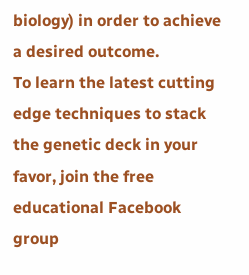biology) in order to achieve a desired outcome.
To learn the latest cutting edge techniques to stack the genetic deck in your favor, join the free educational Facebook group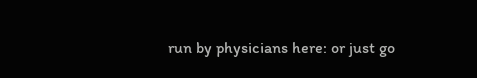run by physicians here: or just go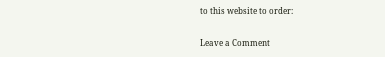to this website to order:

Leave a Comment